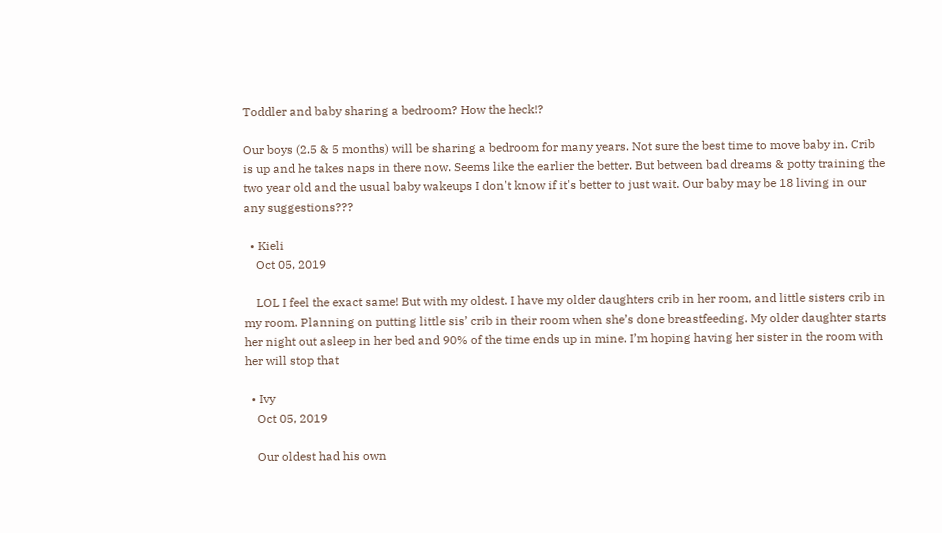Toddler and baby sharing a bedroom? How the heck!?

Our boys (2.5 & 5 months) will be sharing a bedroom for many years. Not sure the best time to move baby in. Crib is up and he takes naps in there now. Seems like the earlier the better. But between bad dreams & potty training the two year old and the usual baby wakeups I don't know if it's better to just wait. Our baby may be 18 living in our any suggestions???

  • Kieli
    Oct 05, 2019

    LOL I feel the exact same! But with my oldest. I have my older daughters crib in her room, and little sisters crib in my room. Planning on putting little sis’ crib in their room when she’s done breastfeeding. My older daughter starts her night out asleep in her bed and 90% of the time ends up in mine. I’m hoping having her sister in the room with her will stop that

  • Ivy
    Oct 05, 2019

    Our oldest had his own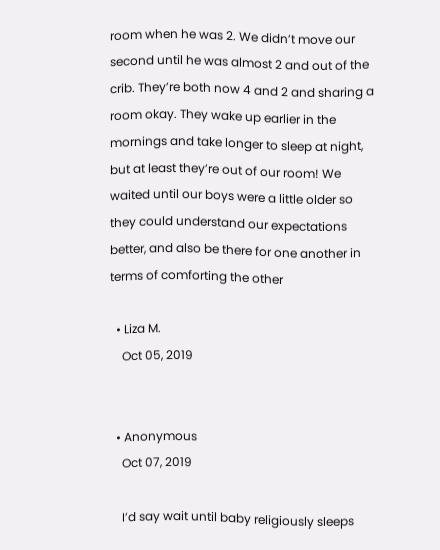room when he was 2. We didn’t move our second until he was almost 2 and out of the crib. They’re both now 4 and 2 and sharing a room okay. They wake up earlier in the mornings and take longer to sleep at night, but at least they’re out of our room! We waited until our boys were a little older so they could understand our expectations better, and also be there for one another in terms of comforting the other

  • Liza M.
    Oct 05, 2019


  • Anonymous
    Oct 07, 2019

    I’d say wait until baby religiously sleeps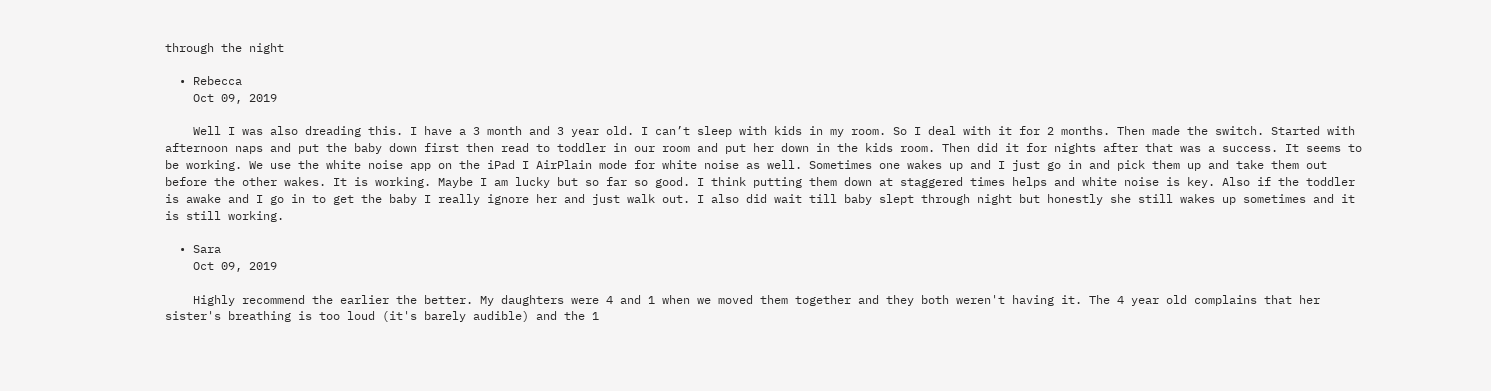through the night

  • Rebecca
    Oct 09, 2019

    Well I was also dreading this. I have a 3 month and 3 year old. I can’t sleep with kids in my room. So I deal with it for 2 months. Then made the switch. Started with afternoon naps and put the baby down first then read to toddler in our room and put her down in the kids room. Then did it for nights after that was a success. It seems to be working. We use the white noise app on the iPad I AirPlain mode for white noise as well. Sometimes one wakes up and I just go in and pick them up and take them out before the other wakes. It is working. Maybe I am lucky but so far so good. I think putting them down at staggered times helps and white noise is key. Also if the toddler is awake and I go in to get the baby I really ignore her and just walk out. I also did wait till baby slept through night but honestly she still wakes up sometimes and it is still working.

  • Sara
    Oct 09, 2019

    Highly recommend the earlier the better. My daughters were 4 and 1 when we moved them together and they both weren't having it. The 4 year old complains that her sister's breathing is too loud (it's barely audible) and the 1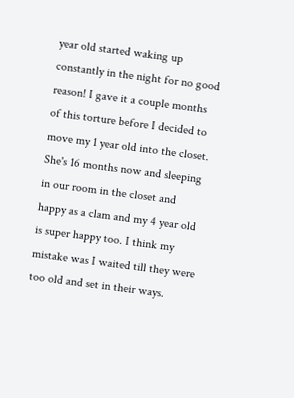year old started waking up constantly in the night for no good reason! I gave it a couple months of this torture before I decided to move my 1 year old into the closet. She's 16 months now and sleeping in our room in the closet and happy as a clam and my 4 year old is super happy too. I think my mistake was I waited till they were too old and set in their ways.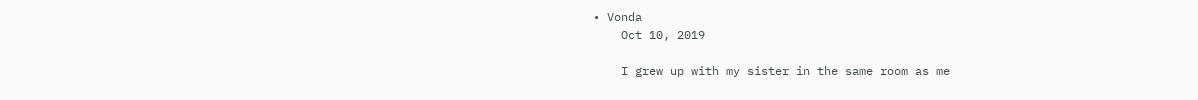• Vonda
    Oct 10, 2019

    I grew up with my sister in the same room as me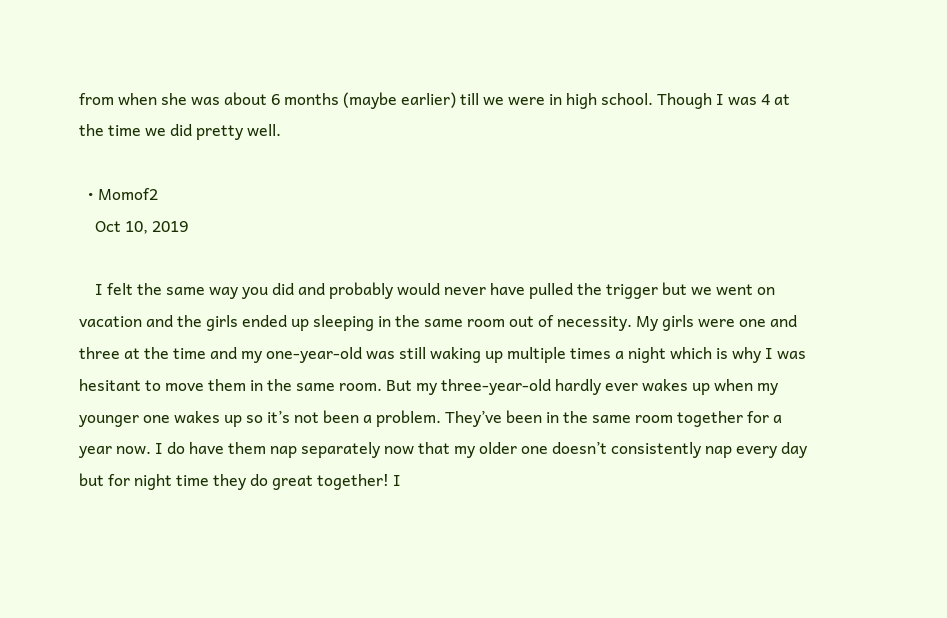from when she was about 6 months (maybe earlier) till we were in high school. Though I was 4 at the time we did pretty well.

  • Momof2
    Oct 10, 2019

    I felt the same way you did and probably would never have pulled the trigger but we went on vacation and the girls ended up sleeping in the same room out of necessity. My girls were one and three at the time and my one-year-old was still waking up multiple times a night which is why I was hesitant to move them in the same room. But my three-year-old hardly ever wakes up when my younger one wakes up so it’s not been a problem. They’ve been in the same room together for a year now. I do have them nap separately now that my older one doesn’t consistently nap every day but for night time they do great together! I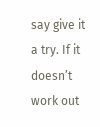say give it a try. If it doesn’t work out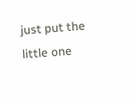just put the little one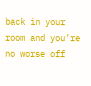back in your room and you’re no worse off